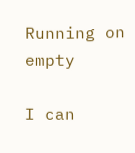Running on empty

I can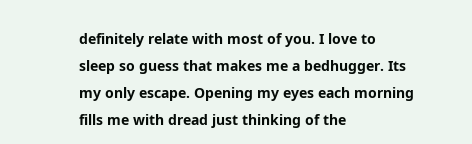definitely relate with most of you. I love to sleep so guess that makes me a bedhugger. Its my only escape. Opening my eyes each morning fills me with dread just thinking of the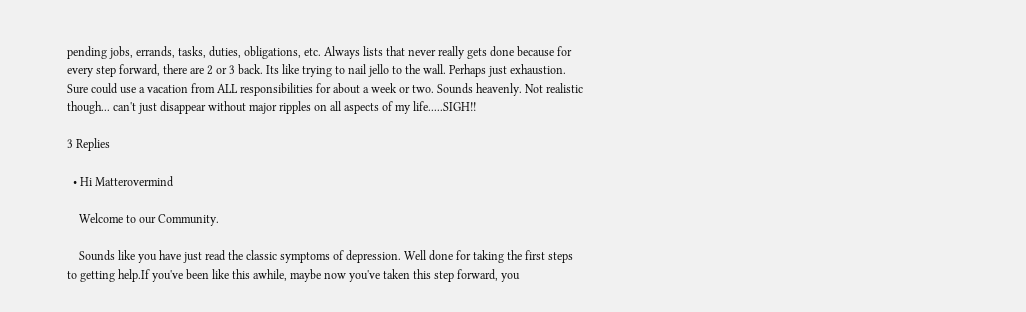pending jobs, errands, tasks, duties, obligations, etc. Always lists that never really gets done because for every step forward, there are 2 or 3 back. Its like trying to nail jello to the wall. Perhaps just exhaustion. Sure could use a vacation from ALL responsibilities for about a week or two. Sounds heavenly. Not realistic though... can't just disappear without major ripples on all aspects of my life.....SIGH!!

3 Replies

  • Hi Matterovermind

    Welcome to our Community.

    Sounds like you have just read the classic symptoms of depression. Well done for taking the first steps to getting help.If you've been like this awhile, maybe now you've taken this step forward, you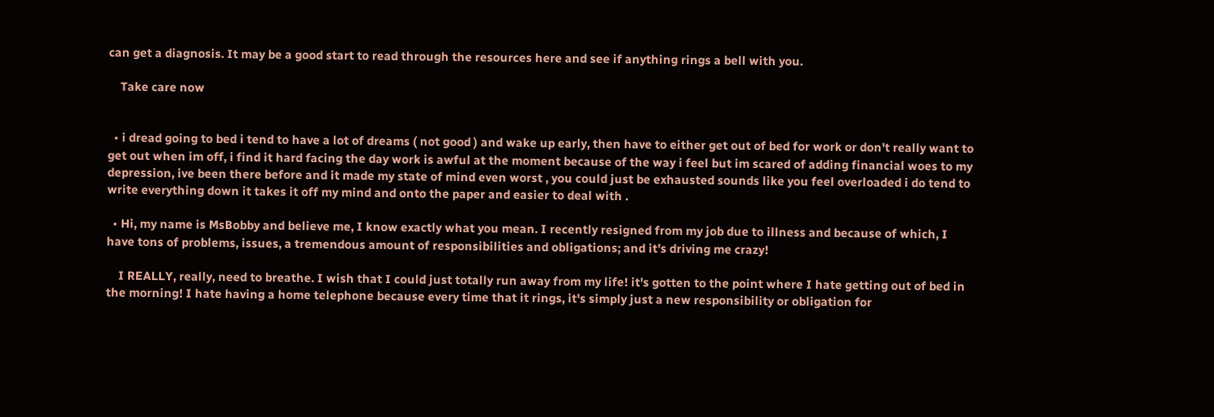can get a diagnosis. It may be a good start to read through the resources here and see if anything rings a bell with you.

    Take care now


  • i dread going to bed i tend to have a lot of dreams ( not good ) and wake up early, then have to either get out of bed for work or don't really want to get out when im off, i find it hard facing the day work is awful at the moment because of the way i feel but im scared of adding financial woes to my depression, ive been there before and it made my state of mind even worst , you could just be exhausted sounds like you feel overloaded i do tend to write everything down it takes it off my mind and onto the paper and easier to deal with .

  • Hi, my name is MsBobby and believe me, I know exactly what you mean. I recently resigned from my job due to illness and because of which, I have tons of problems, issues, a tremendous amount of responsibilities and obligations; and it's driving me crazy!

    I REALLY, really, need to breathe. I wish that I could just totally run away from my life! it's gotten to the point where I hate getting out of bed in the morning! I hate having a home telephone because every time that it rings, it's simply just a new responsibility or obligation for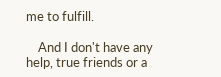me to fulfill.

    And I don't have any help, true friends or a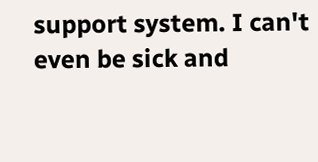support system. I can't even be sick and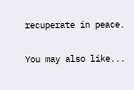recuperate in peace.

You may also like...